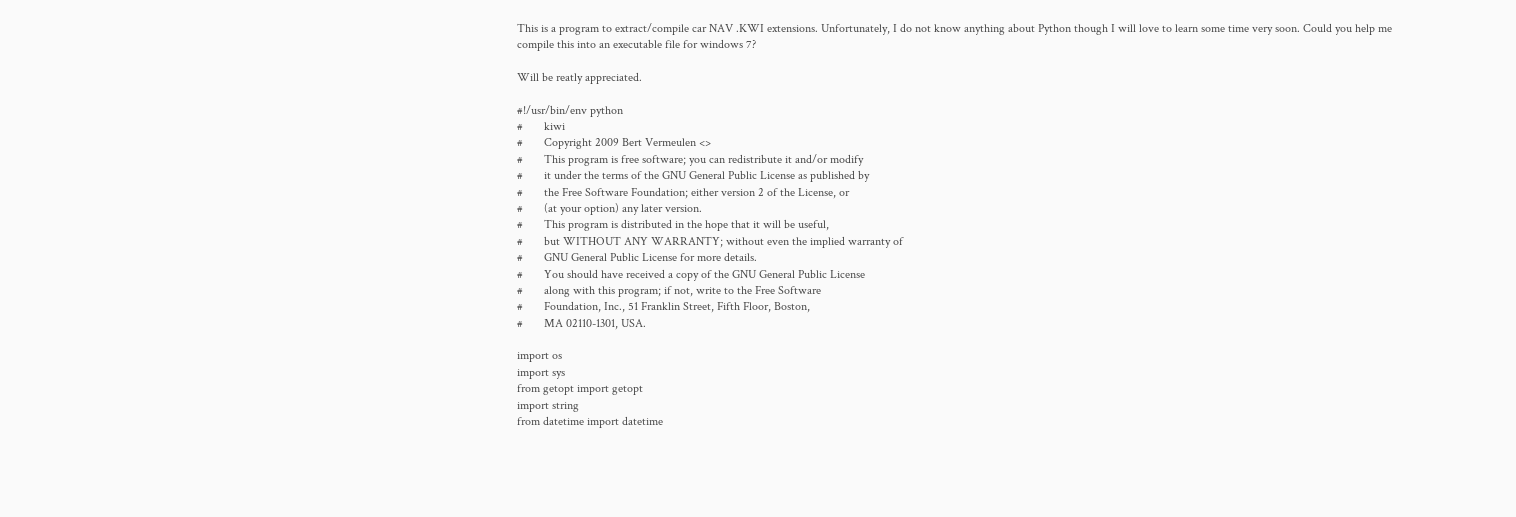This is a program to extract/compile car NAV .KWI extensions. Unfortunately, I do not know anything about Python though I will love to learn some time very soon. Could you help me compile this into an executable file for windows 7?

Will be reatly appreciated.

#!/usr/bin/env python
#       kiwi
#       Copyright 2009 Bert Vermeulen <>
#       This program is free software; you can redistribute it and/or modify
#       it under the terms of the GNU General Public License as published by
#       the Free Software Foundation; either version 2 of the License, or
#       (at your option) any later version.
#       This program is distributed in the hope that it will be useful,
#       but WITHOUT ANY WARRANTY; without even the implied warranty of
#       GNU General Public License for more details.
#       You should have received a copy of the GNU General Public License
#       along with this program; if not, write to the Free Software
#       Foundation, Inc., 51 Franklin Street, Fifth Floor, Boston,
#       MA 02110-1301, USA.

import os
import sys
from getopt import getopt
import string
from datetime import datetime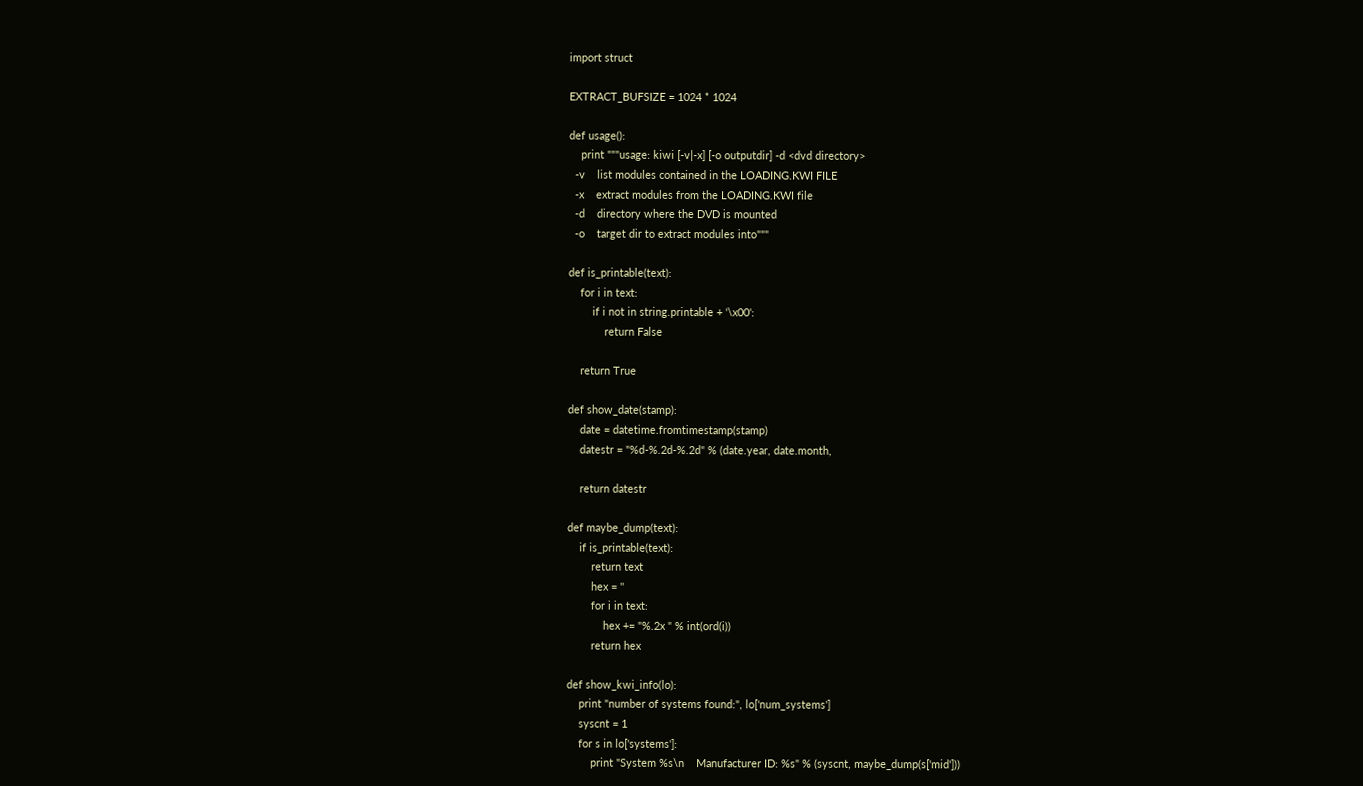import struct

EXTRACT_BUFSIZE = 1024 * 1024

def usage():
    print """usage: kiwi [-v|-x] [-o outputdir] -d <dvd directory>
  -v    list modules contained in the LOADING.KWI FILE
  -x    extract modules from the LOADING.KWI file
  -d    directory where the DVD is mounted
  -o    target dir to extract modules into"""

def is_printable(text):
    for i in text:
        if i not in string.printable + '\x00':
            return False

    return True

def show_date(stamp):
    date = datetime.fromtimestamp(stamp)
    datestr = "%d-%.2d-%.2d" % (date.year, date.month,

    return datestr

def maybe_dump(text):
    if is_printable(text):
        return text
        hex = ''
        for i in text:
            hex += "%.2x " % int(ord(i))
        return hex

def show_kwi_info(lo):
    print "number of systems found:", lo['num_systems']
    syscnt = 1
    for s in lo['systems']:
        print "System %s\n    Manufacturer ID: %s" % (syscnt, maybe_dump(s['mid']))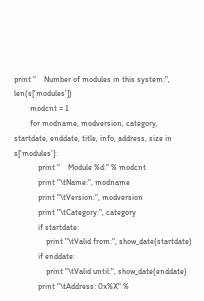print "    Number of modules in this system:", len(s['modules'])
        modcnt = 1
        for modname, modversion, category, startdate, enddate, title, info, address, size in s['modules']:
            print "    Module %d:" % modcnt
            print "\tName:", modname
            print "\tVersion:", modversion
            print "\tCategory:", category
            if startdate:
                print "\tValid from:", show_date(startdate)
            if enddate:
                print "\tValid until:", show_date(enddate)
            print "\tAddress: 0x%X" %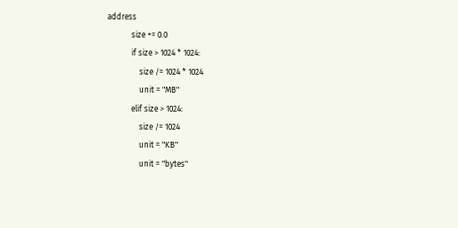address
            size += 0.0
            if size > 1024 * 1024:
                size /= 1024 * 1024
                unit = "MB"
            elif size > 1024:
                size /= 1024
                unit = "KB"
                unit = "bytes"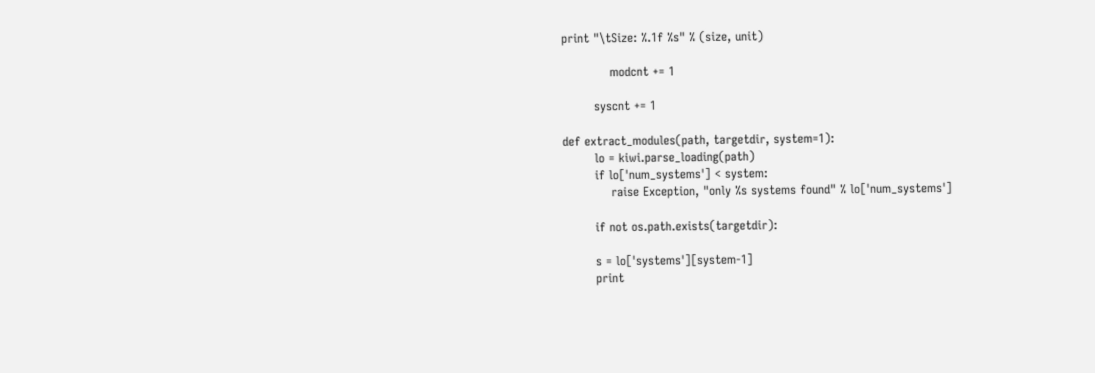print "\tSize: %.1f %s" % (size, unit)

            modcnt += 1

        syscnt += 1

def extract_modules(path, targetdir, system=1):
        lo = kiwi.parse_loading(path)
        if lo['num_systems'] < system:
            raise Exception, "only %s systems found" % lo['num_systems']

        if not os.path.exists(targetdir):

        s = lo['systems'][system-1]
        print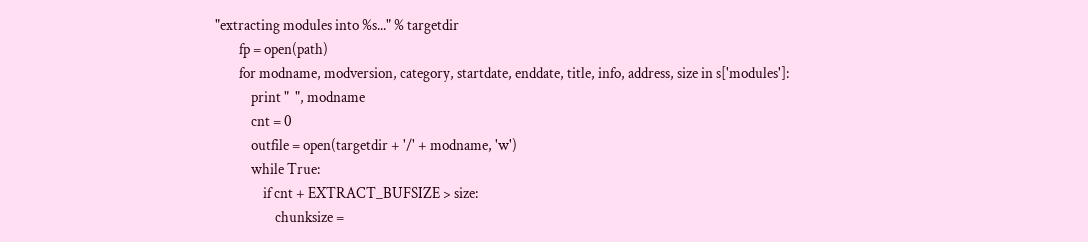"extracting modules into %s..." % targetdir
        fp = open(path)
        for modname, modversion, category, startdate, enddate, title, info, address, size in s['modules']:
            print "  ", modname
            cnt = 0
            outfile = open(targetdir + '/' + modname, 'w')
            while True:
                if cnt + EXTRACT_BUFSIZE > size:
                    chunksize =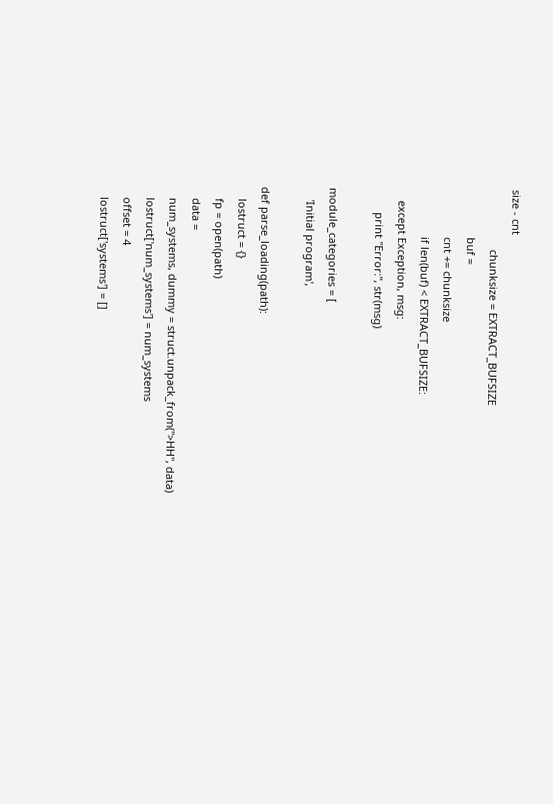size - cnt
                    chunksize = EXTRACT_BUFSIZE
                buf =
                cnt += chunksize
                if len(buf) < EXTRACT_BUFSIZE:
    except Exception, msg:
        print "Error:", str(msg)

module_categories = [
    'Initial program',

def parse_loading(path):
    lostruct = {}
    fp = open(path)
    data =
    num_systems, dummy = struct.unpack_from(">HH", data)
    lostruct['num_systems'] = num_systems
    offset = 4
    lostruct['systems'] = []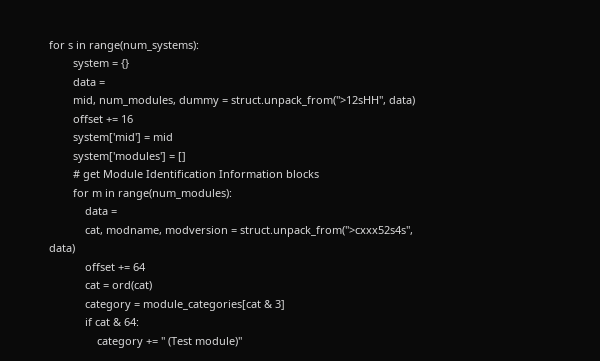for s in range(num_systems):
        system = {}
        data =
        mid, num_modules, dummy = struct.unpack_from(">12sHH", data)
        offset += 16
        system['mid'] = mid
        system['modules'] = []
        # get Module Identification Information blocks
        for m in range(num_modules):
            data =
            cat, modname, modversion = struct.unpack_from(">cxxx52s4s", data)
            offset += 64
            cat = ord(cat)
            category = module_categories[cat & 3]
            if cat & 64:
                category += " (Test module)"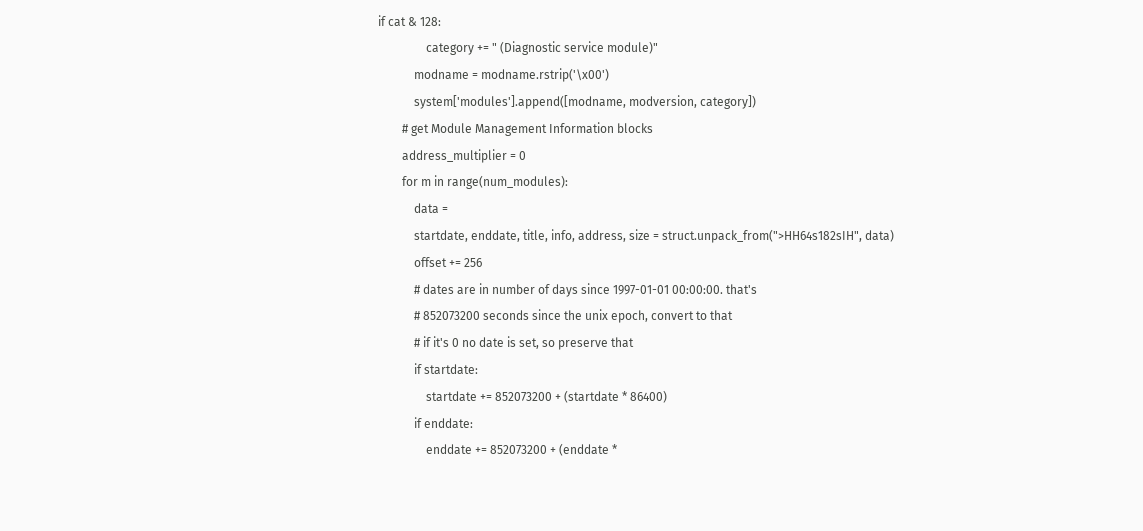if cat & 128:
                category += " (Diagnostic service module)"
            modname = modname.rstrip('\x00')
            system['modules'].append([modname, modversion, category])
        # get Module Management Information blocks
        address_multiplier = 0
        for m in range(num_modules):
            data =
            startdate, enddate, title, info, address, size = struct.unpack_from(">HH64s182sIH", data)
            offset += 256
            # dates are in number of days since 1997-01-01 00:00:00. that's
            # 852073200 seconds since the unix epoch, convert to that
            # if it's 0 no date is set, so preserve that
            if startdate:
                startdate += 852073200 + (startdate * 86400)
            if enddate:
                enddate += 852073200 + (enddate *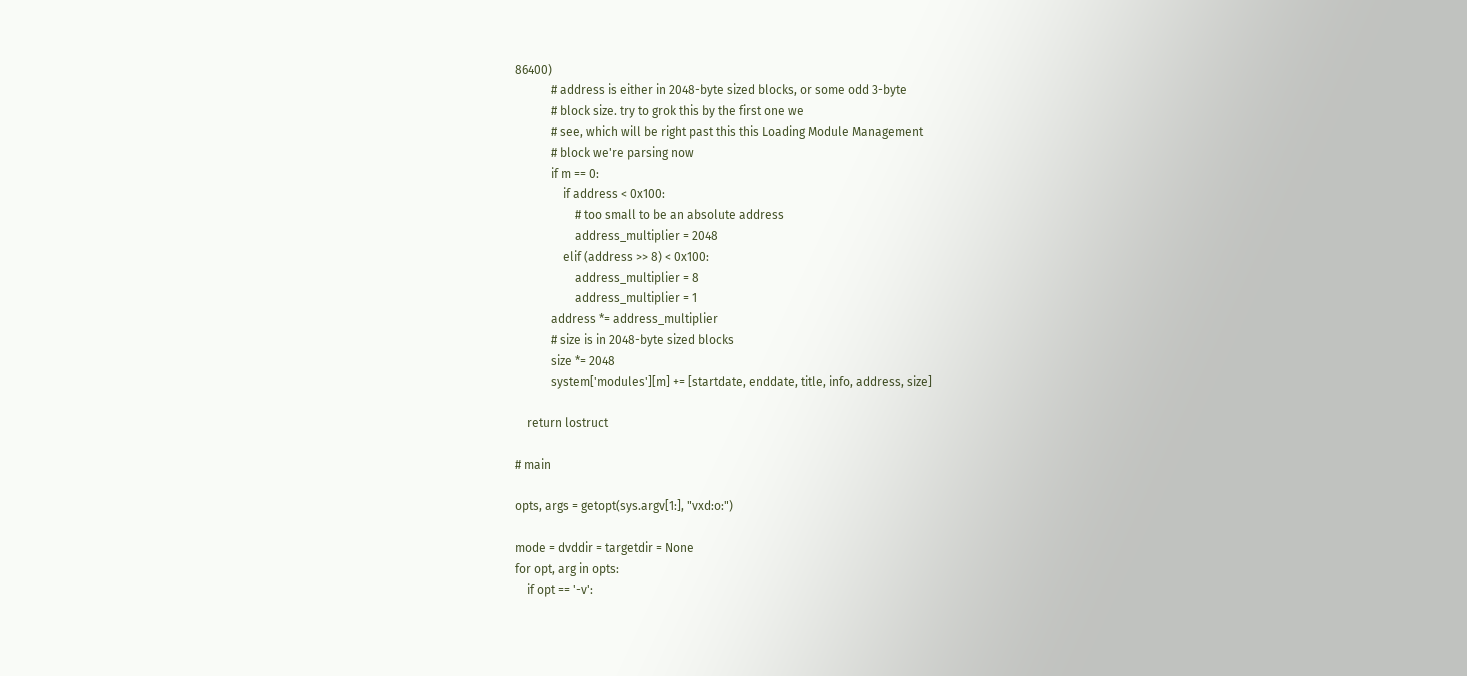86400)
            # address is either in 2048-byte sized blocks, or some odd 3-byte
            # block size. try to grok this by the first one we
            # see, which will be right past this this Loading Module Management
            # block we're parsing now
            if m == 0:
                if address < 0x100:
                    # too small to be an absolute address
                    address_multiplier = 2048
                elif (address >> 8) < 0x100:
                    address_multiplier = 8
                    address_multiplier = 1
            address *= address_multiplier
            # size is in 2048-byte sized blocks
            size *= 2048
            system['modules'][m] += [startdate, enddate, title, info, address, size]

    return lostruct

# main

opts, args = getopt(sys.argv[1:], "vxd:o:")

mode = dvddir = targetdir = None
for opt, arg in opts:
    if opt == '-v':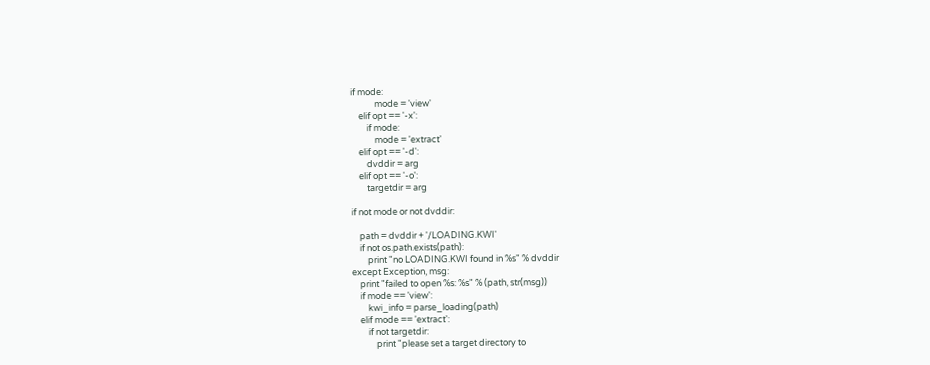if mode:
            mode = 'view'
    elif opt == '-x':
        if mode:
            mode = 'extract'
    elif opt == '-d':
        dvddir = arg
    elif opt == '-o':
        targetdir = arg

if not mode or not dvddir:

    path = dvddir + '/LOADING.KWI'
    if not os.path.exists(path):
        print "no LOADING.KWI found in %s" % dvddir
except Exception, msg:
    print "failed to open %s: %s" % (path, str(msg))
    if mode == 'view':
        kwi_info = parse_loading(path)
    elif mode == 'extract':
        if not targetdir:
            print "please set a target directory to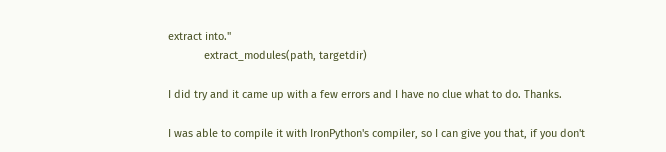extract into."
            extract_modules(path, targetdir)

I did try and it came up with a few errors and I have no clue what to do. Thanks.

I was able to compile it with IronPython's compiler, so I can give you that, if you don't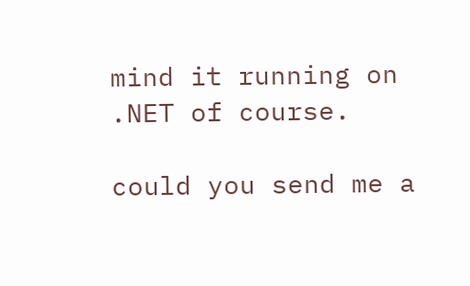mind it running on .NET of course.

could you send me a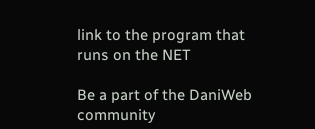link to the program that runs on the NET

Be a part of the DaniWeb community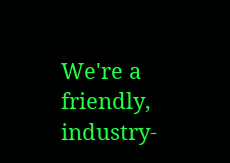We're a friendly, industry-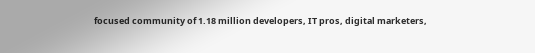focused community of 1.18 million developers, IT pros, digital marketers,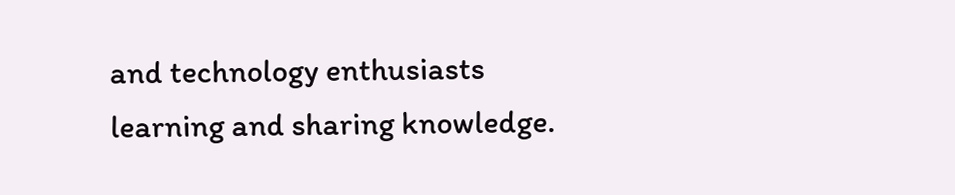and technology enthusiasts learning and sharing knowledge.